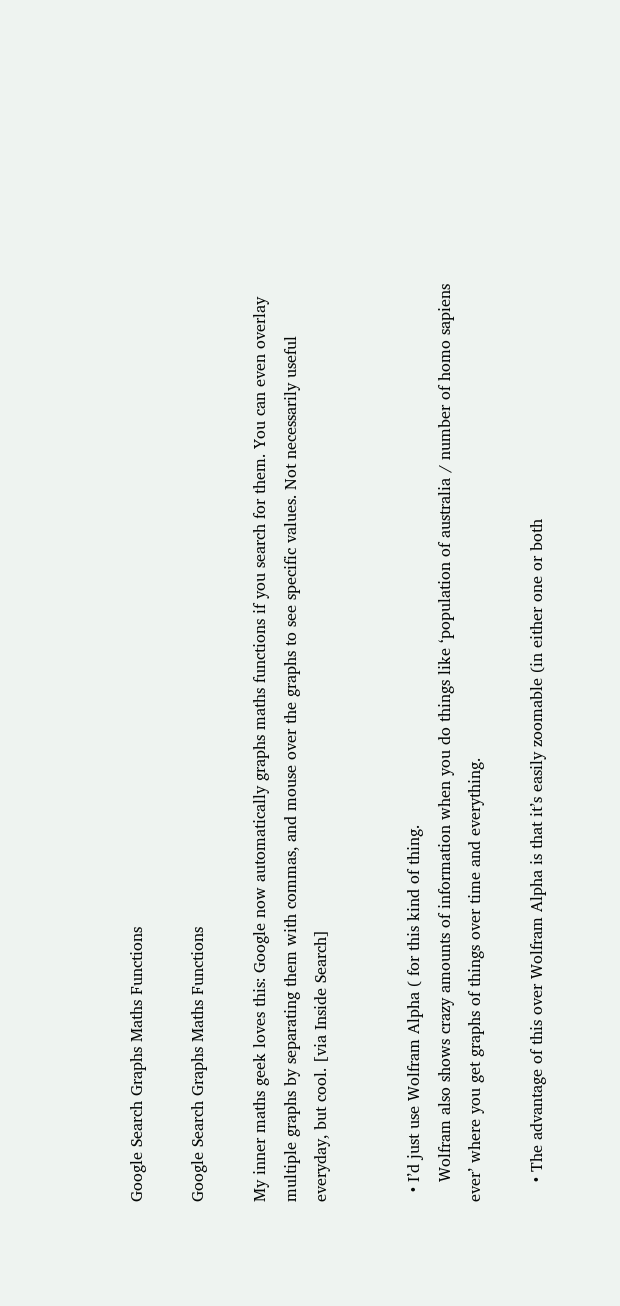Google Search Graphs Maths Functions

Google Search Graphs Maths Functions

My inner maths geek loves this: Google now automatically graphs maths functions if you search for them. You can even overlay multiple graphs by separating them with commas, and mouse over the graphs to see specific values. Not necessarily useful everyday, but cool. [via Inside Search]


  • I’d just use Wolfram Alpha ( for this kind of thing.
    Wolfram also shows crazy amounts of information when you do things like ‘population of australia / number of homo sapiens ever’ where you get graphs of things over time and everything.

    • The advantage of this over Wolfram Alpha is that it’s easily zoomable (in either one or both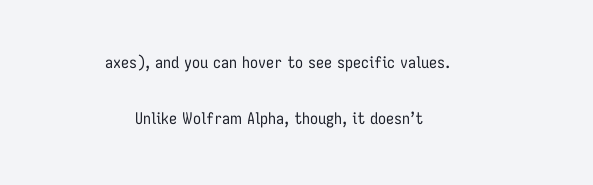axes), and you can hover to see specific values.

      Unlike Wolfram Alpha, though, it doesn’t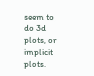seem to do 3d plots, or implicit plots.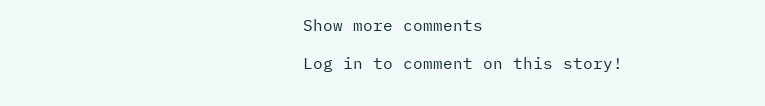Show more comments

Log in to comment on this story!